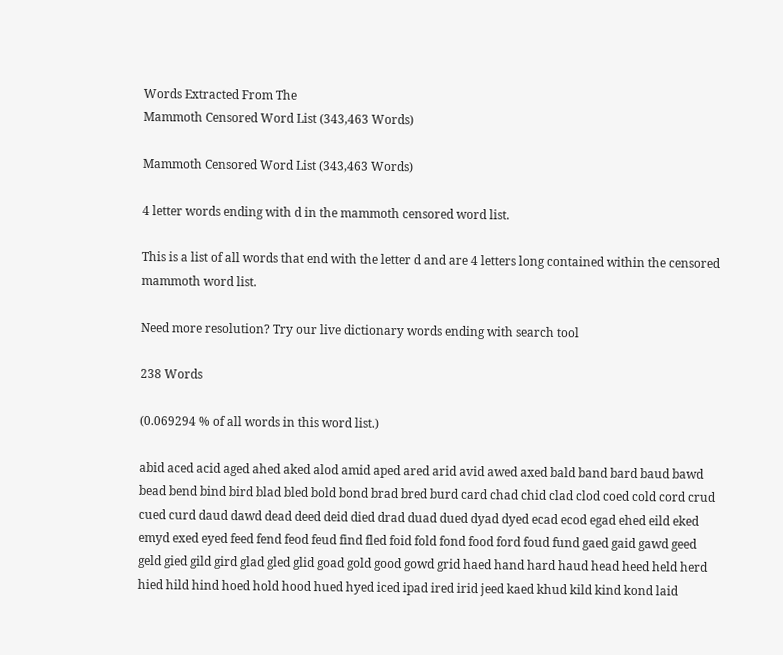Words Extracted From The
Mammoth Censored Word List (343,463 Words)

Mammoth Censored Word List (343,463 Words)

4 letter words ending with d in the mammoth censored word list.

This is a list of all words that end with the letter d and are 4 letters long contained within the censored mammoth word list.

Need more resolution? Try our live dictionary words ending with search tool

238 Words

(0.069294 % of all words in this word list.)

abid aced acid aged ahed aked alod amid aped ared arid avid awed axed bald band bard baud bawd bead bend bind bird blad bled bold bond brad bred burd card chad chid clad clod coed cold cord crud cued curd daud dawd dead deed deid died drad duad dued dyad dyed ecad ecod egad ehed eild eked emyd exed eyed feed fend feod feud find fled foid fold fond food ford foud fund gaed gaid gawd geed geld gied gild gird glad gled glid goad gold good gowd grid haed hand hard haud head heed held herd hied hild hind hoed hold hood hued hyed iced ipad ired irid jeed kaed khud kild kind kond laid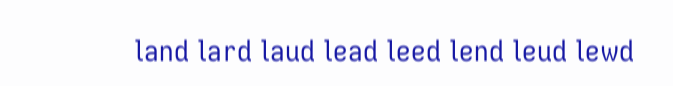land lard laud lead leed lend leud lewd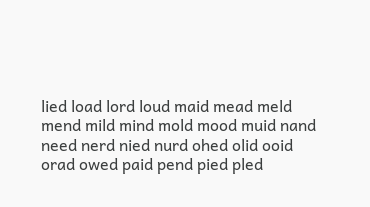lied load lord loud maid mead meld mend mild mind mold mood muid nand need nerd nied nurd ohed olid ooid orad owed paid pend pied pled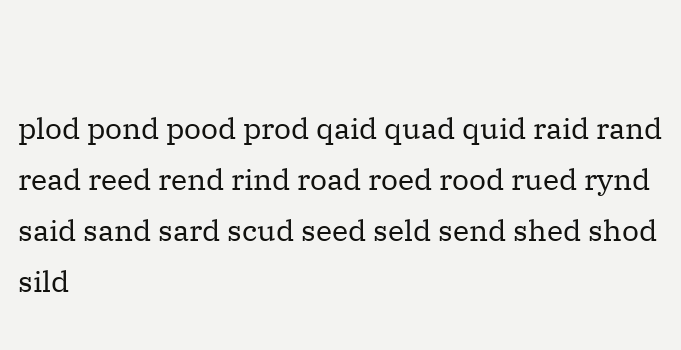plod pond pood prod qaid quad quid raid rand read reed rend rind road roed rood rued rynd said sand sard scud seed seld send shed shod sild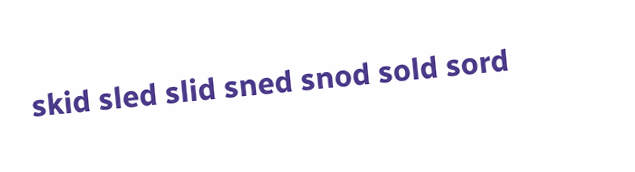skid sled slid sned snod sold sord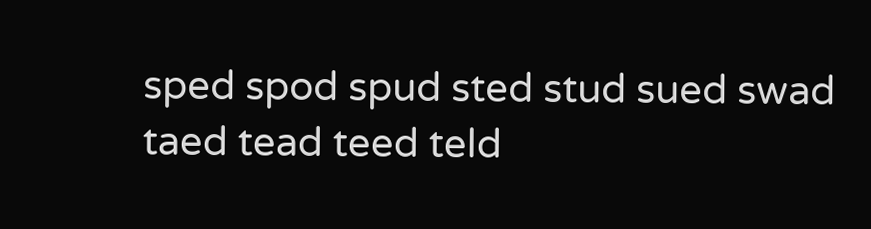sped spod spud sted stud sued swad taed tead teed teld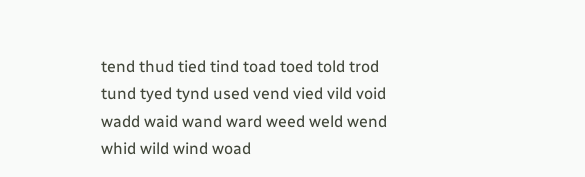tend thud tied tind toad toed told trod tund tyed tynd used vend vied vild void wadd waid wand ward weed weld wend whid wild wind woad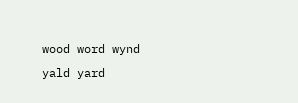wood word wynd yald yard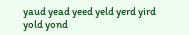yaud yead yeed yeld yerd yird yold yond